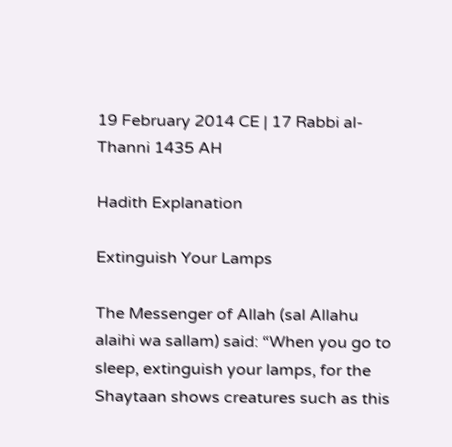19 February 2014 CE | 17 Rabbi al-Thanni 1435 AH

Hadith Explanation

Extinguish Your Lamps

The Messenger of Allah (sal Allahu alaihi wa sallam) said: “When you go to sleep, extinguish your lamps, for the Shaytaan shows creatures such as this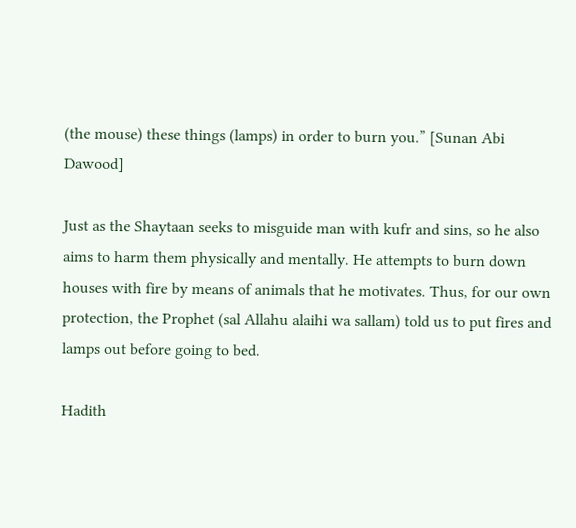(the mouse) these things (lamps) in order to burn you.” [Sunan Abi Dawood]

Just as the Shaytaan seeks to misguide man with kufr and sins, so he also aims to harm them physically and mentally. He attempts to burn down houses with fire by means of animals that he motivates. Thus, for our own protection, the Prophet (sal Allahu alaihi wa sallam) told us to put fires and lamps out before going to bed.

Hadith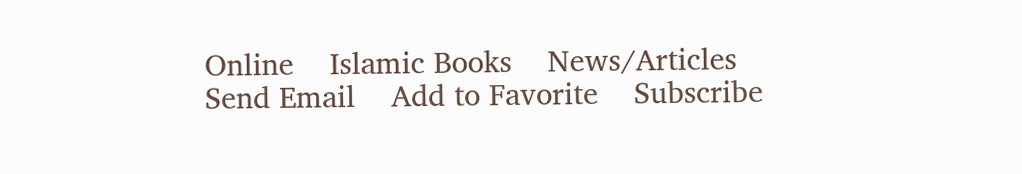Online    Islamic Books    News/Articles    Send Email    Add to Favorite    Subscribe